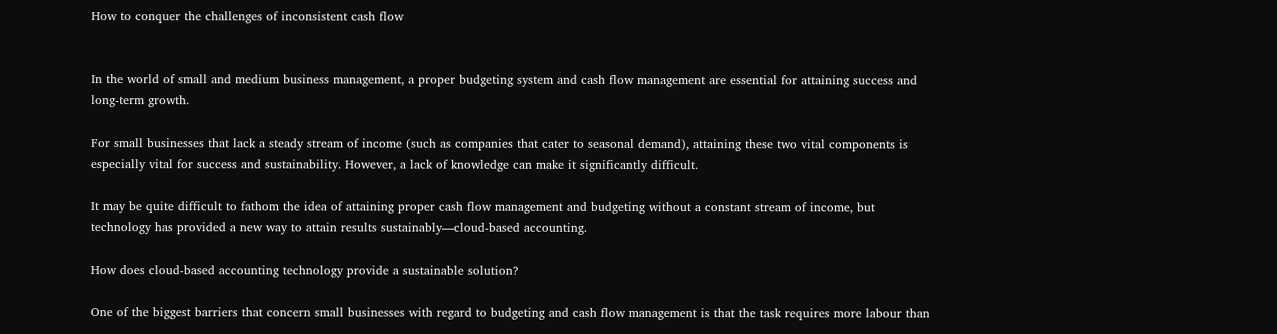How to conquer the challenges of inconsistent cash flow


In the world of small and medium business management, a proper budgeting system and cash flow management are essential for attaining success and long-term growth.

For small businesses that lack a steady stream of income (such as companies that cater to seasonal demand), attaining these two vital components is especially vital for success and sustainability. However, a lack of knowledge can make it significantly difficult.

It may be quite difficult to fathom the idea of attaining proper cash flow management and budgeting without a constant stream of income, but technology has provided a new way to attain results sustainably—cloud-based accounting.

How does cloud-based accounting technology provide a sustainable solution?

One of the biggest barriers that concern small businesses with regard to budgeting and cash flow management is that the task requires more labour than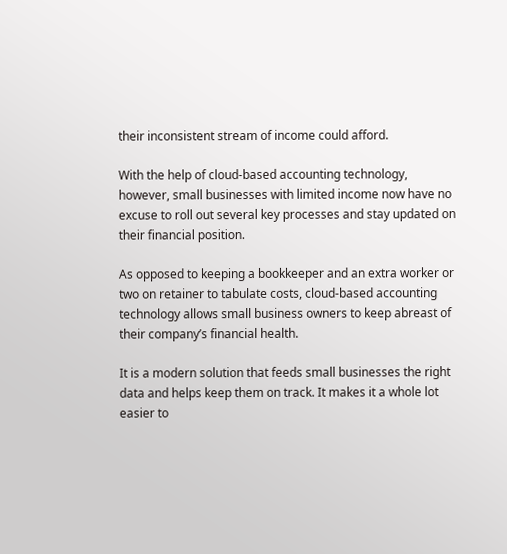their inconsistent stream of income could afford.

With the help of cloud-based accounting technology, however, small businesses with limited income now have no excuse to roll out several key processes and stay updated on their financial position.

As opposed to keeping a bookkeeper and an extra worker or two on retainer to tabulate costs, cloud-based accounting technology allows small business owners to keep abreast of their company’s financial health.

It is a modern solution that feeds small businesses the right data and helps keep them on track. It makes it a whole lot easier to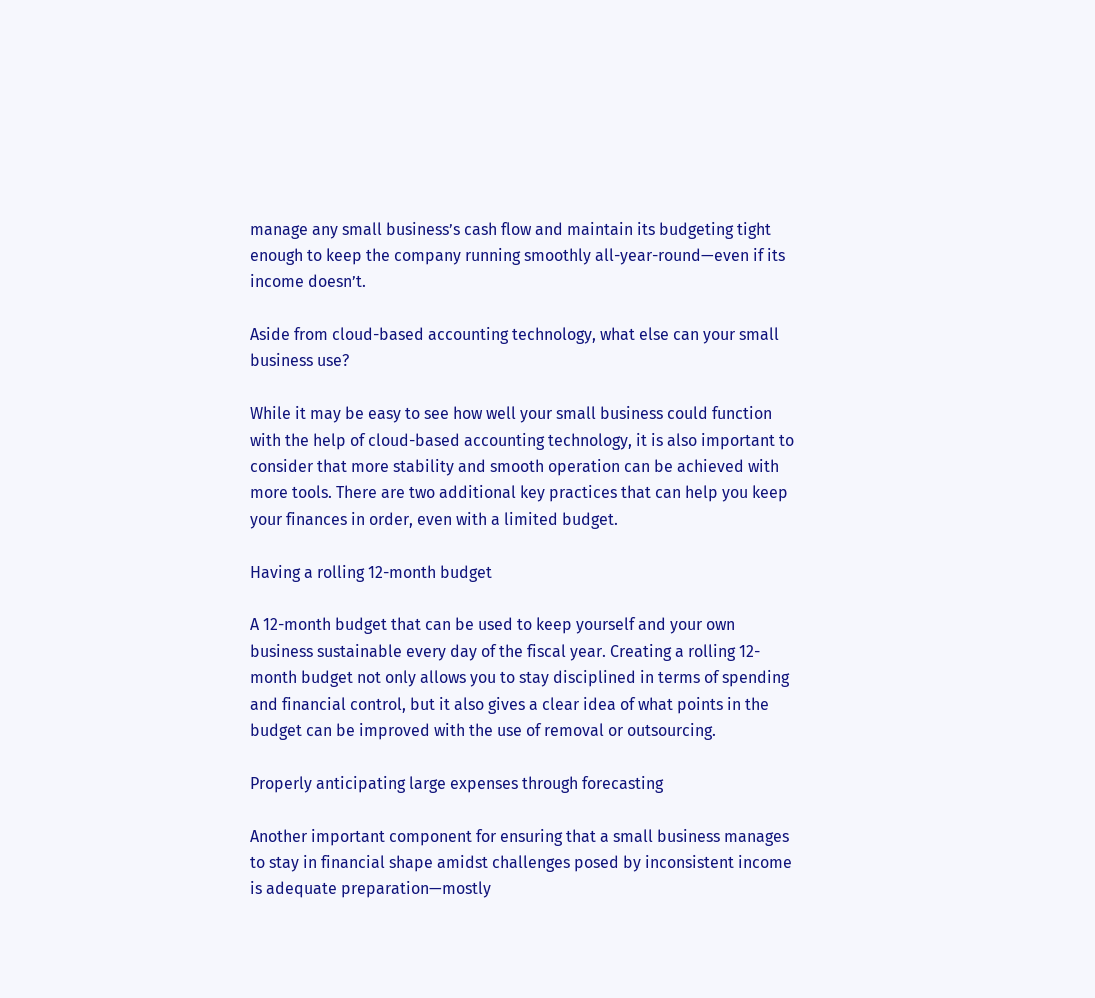manage any small business’s cash flow and maintain its budgeting tight enough to keep the company running smoothly all-year-round—even if its income doesn’t.

Aside from cloud-based accounting technology, what else can your small business use?

While it may be easy to see how well your small business could function with the help of cloud-based accounting technology, it is also important to consider that more stability and smooth operation can be achieved with more tools. There are two additional key practices that can help you keep your finances in order, even with a limited budget.

Having a rolling 12-month budget

A 12-month budget that can be used to keep yourself and your own business sustainable every day of the fiscal year. Creating a rolling 12-month budget not only allows you to stay disciplined in terms of spending and financial control, but it also gives a clear idea of what points in the budget can be improved with the use of removal or outsourcing.

Properly anticipating large expenses through forecasting

Another important component for ensuring that a small business manages to stay in financial shape amidst challenges posed by inconsistent income is adequate preparation—mostly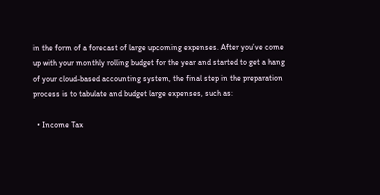in the form of a forecast of large upcoming expenses. After you’ve come up with your monthly rolling budget for the year and started to get a hang of your cloud-based accounting system, the final step in the preparation process is to tabulate and budget large expenses, such as:

  • Income Tax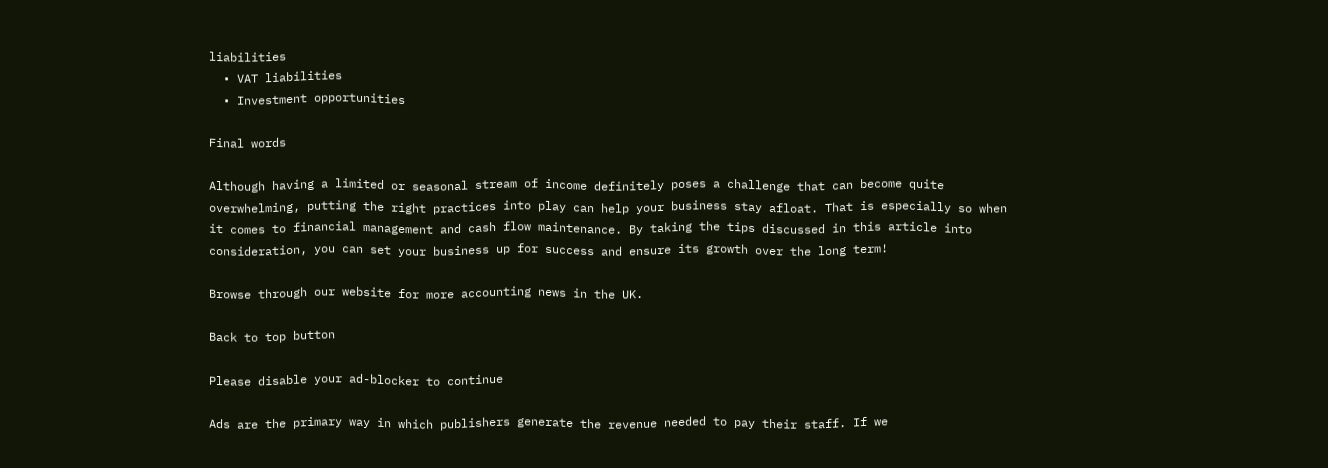liabilities
  • VAT liabilities
  • Investment opportunities

Final words

Although having a limited or seasonal stream of income definitely poses a challenge that can become quite overwhelming, putting the right practices into play can help your business stay afloat. That is especially so when it comes to financial management and cash flow maintenance. By taking the tips discussed in this article into consideration, you can set your business up for success and ensure its growth over the long term!

Browse through our website for more accounting news in the UK.

Back to top button

Please disable your ad-blocker to continue

Ads are the primary way in which publishers generate the revenue needed to pay their staff. If we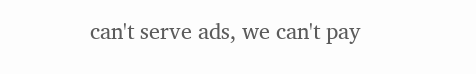can't serve ads, we can't pay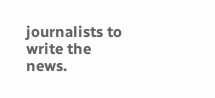journalists to write the news.